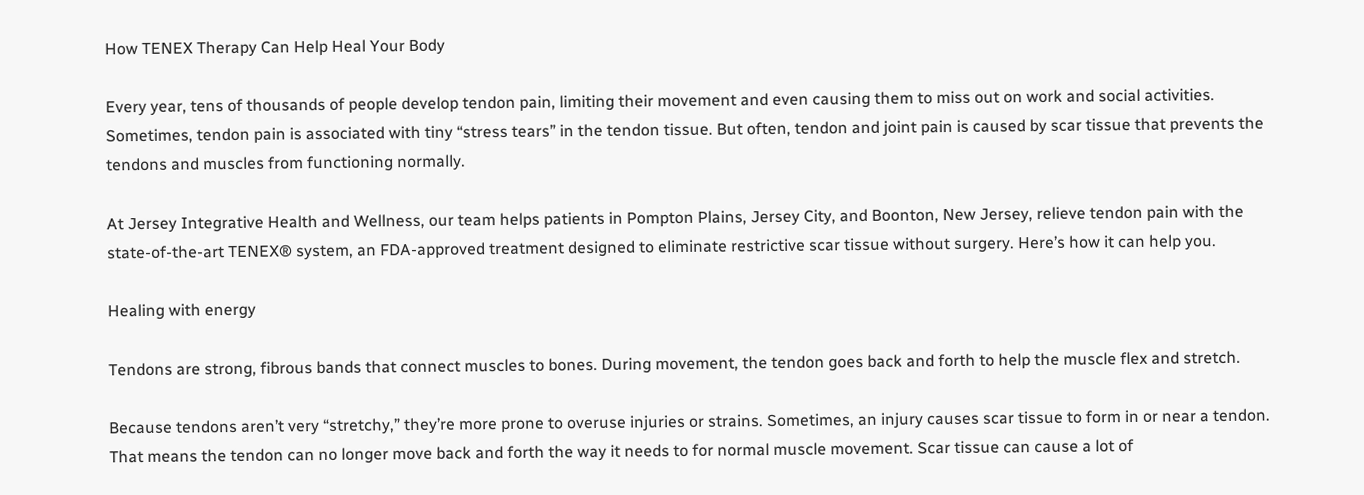How TENEX Therapy Can Help Heal Your Body

Every year, tens of thousands of people develop tendon pain, limiting their movement and even causing them to miss out on work and social activities. Sometimes, tendon pain is associated with tiny “stress tears” in the tendon tissue. But often, tendon and joint pain is caused by scar tissue that prevents the tendons and muscles from functioning normally.

At Jersey Integrative Health and Wellness, our team helps patients in Pompton Plains, Jersey City, and Boonton, New Jersey, relieve tendon pain with the state-of-the-art TENEX® system, an FDA-approved treatment designed to eliminate restrictive scar tissue without surgery. Here’s how it can help you.

Healing with energy

Tendons are strong, fibrous bands that connect muscles to bones. During movement, the tendon goes back and forth to help the muscle flex and stretch.

Because tendons aren’t very “stretchy,” they’re more prone to overuse injuries or strains. Sometimes, an injury causes scar tissue to form in or near a tendon. That means the tendon can no longer move back and forth the way it needs to for normal muscle movement. Scar tissue can cause a lot of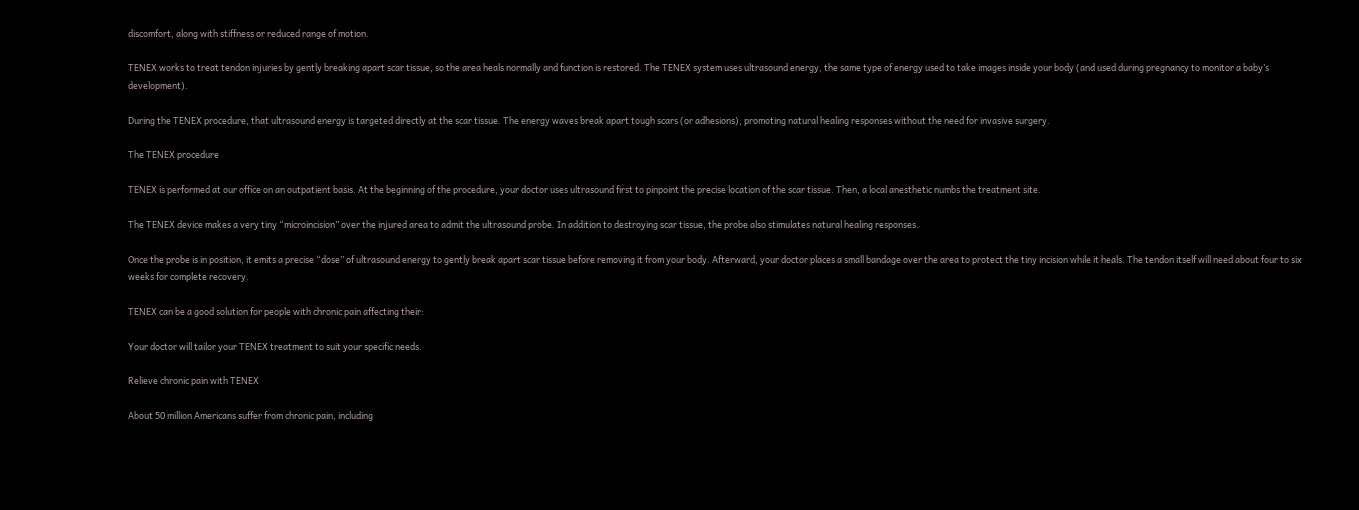discomfort, along with stiffness or reduced range of motion.

TENEX works to treat tendon injuries by gently breaking apart scar tissue, so the area heals normally and function is restored. The TENEX system uses ultrasound energy, the same type of energy used to take images inside your body (and used during pregnancy to monitor a baby’s development).

During the TENEX procedure, that ultrasound energy is targeted directly at the scar tissue. The energy waves break apart tough scars (or adhesions), promoting natural healing responses without the need for invasive surgery.

The TENEX procedure

TENEX is performed at our office on an outpatient basis. At the beginning of the procedure, your doctor uses ultrasound first to pinpoint the precise location of the scar tissue. Then, a local anesthetic numbs the treatment site.

The TENEX device makes a very tiny “microincision” over the injured area to admit the ultrasound probe. In addition to destroying scar tissue, the probe also stimulates natural healing responses.

Once the probe is in position, it emits a precise “dose” of ultrasound energy to gently break apart scar tissue before removing it from your body. Afterward, your doctor places a small bandage over the area to protect the tiny incision while it heals. The tendon itself will need about four to six weeks for complete recovery.

TENEX can be a good solution for people with chronic pain affecting their:

Your doctor will tailor your TENEX treatment to suit your specific needs.

Relieve chronic pain with TENEX

About 50 million Americans suffer from chronic pain, including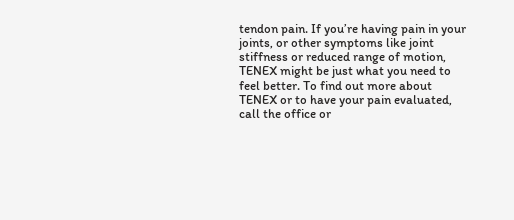tendon pain. If you’re having pain in your joints, or other symptoms like joint stiffness or reduced range of motion, TENEX might be just what you need to feel better. To find out more about TENEX or to have your pain evaluated, call the office or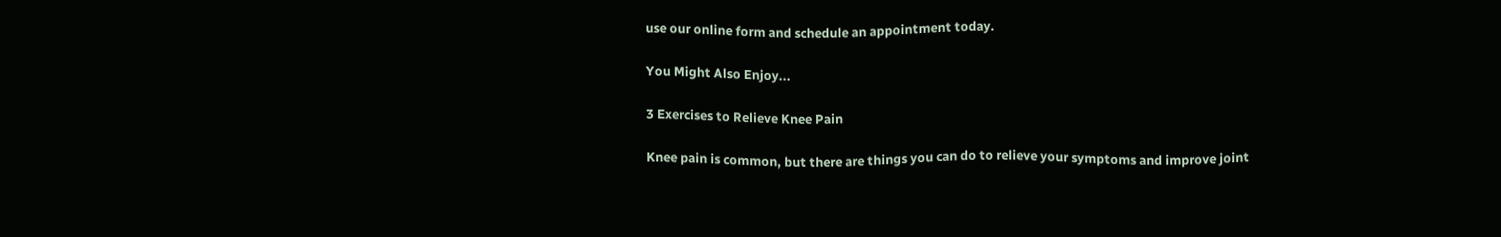use our online form and schedule an appointment today.

You Might Also Enjoy...

3 Exercises to Relieve Knee Pain

Knee pain is common, but there are things you can do to relieve your symptoms and improve joint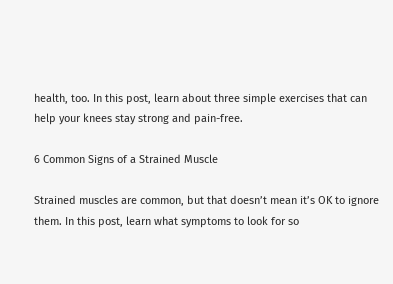health, too. In this post, learn about three simple exercises that can help your knees stay strong and pain-free.

6 Common Signs of a Strained Muscle

Strained muscles are common, but that doesn’t mean it’s OK to ignore them. In this post, learn what symptoms to look for so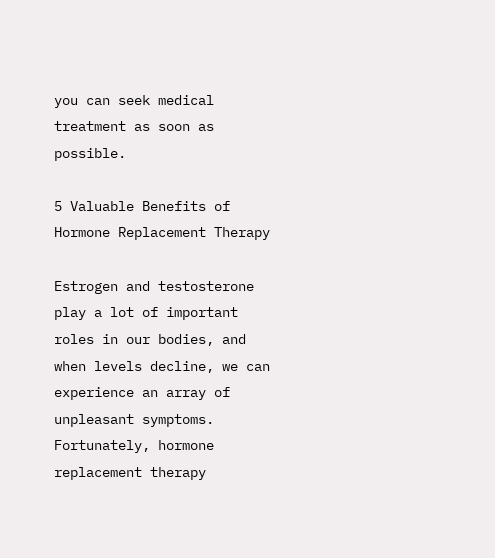you can seek medical treatment as soon as possible.

5 Valuable Benefits of Hormone Replacement Therapy

Estrogen and testosterone play a lot of important roles in our bodies, and when levels decline, we can experience an array of unpleasant symptoms. Fortunately, hormone replacement therapy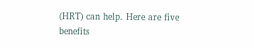(HRT) can help. Here are five benefits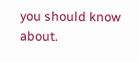you should know about.